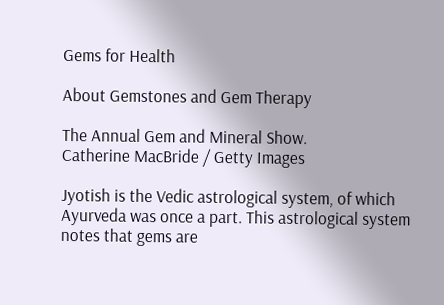Gems for Health

About Gemstones and Gem Therapy

The Annual Gem and Mineral Show.
Catherine MacBride / Getty Images

Jyotish is the Vedic astrological system, of which Ayurveda was once a part. This astrological system notes that gems are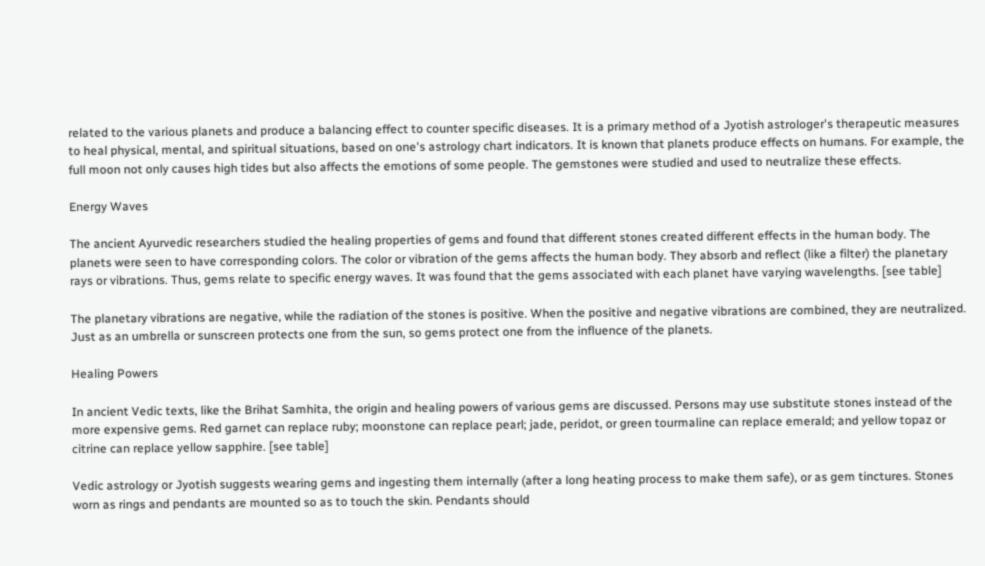related to the various planets and produce a balancing effect to counter specific diseases. It is a primary method of a Jyotish astrologer's therapeutic measures to heal physical, mental, and spiritual situations, based on one's astrology chart indicators. It is known that planets produce effects on humans. For example, the full moon not only causes high tides but also affects the emotions of some people. The gemstones were studied and used to neutralize these effects.

Energy Waves

The ancient Ayurvedic researchers studied the healing properties of gems and found that different stones created different effects in the human body. The planets were seen to have corresponding colors. The color or vibration of the gems affects the human body. They absorb and reflect (like a filter) the planetary rays or vibrations. Thus, gems relate to specific energy waves. It was found that the gems associated with each planet have varying wavelengths. [see table]

The planetary vibrations are negative, while the radiation of the stones is positive. When the positive and negative vibrations are combined, they are neutralized. Just as an umbrella or sunscreen protects one from the sun, so gems protect one from the influence of the planets.

Healing Powers

In ancient Vedic texts, like the Brihat Samhita, the origin and healing powers of various gems are discussed. Persons may use substitute stones instead of the more expensive gems. Red garnet can replace ruby; moonstone can replace pearl; jade, peridot, or green tourmaline can replace emerald; and yellow topaz or citrine can replace yellow sapphire. [see table]

Vedic astrology or Jyotish suggests wearing gems and ingesting them internally (after a long heating process to make them safe), or as gem tinctures. Stones worn as rings and pendants are mounted so as to touch the skin. Pendants should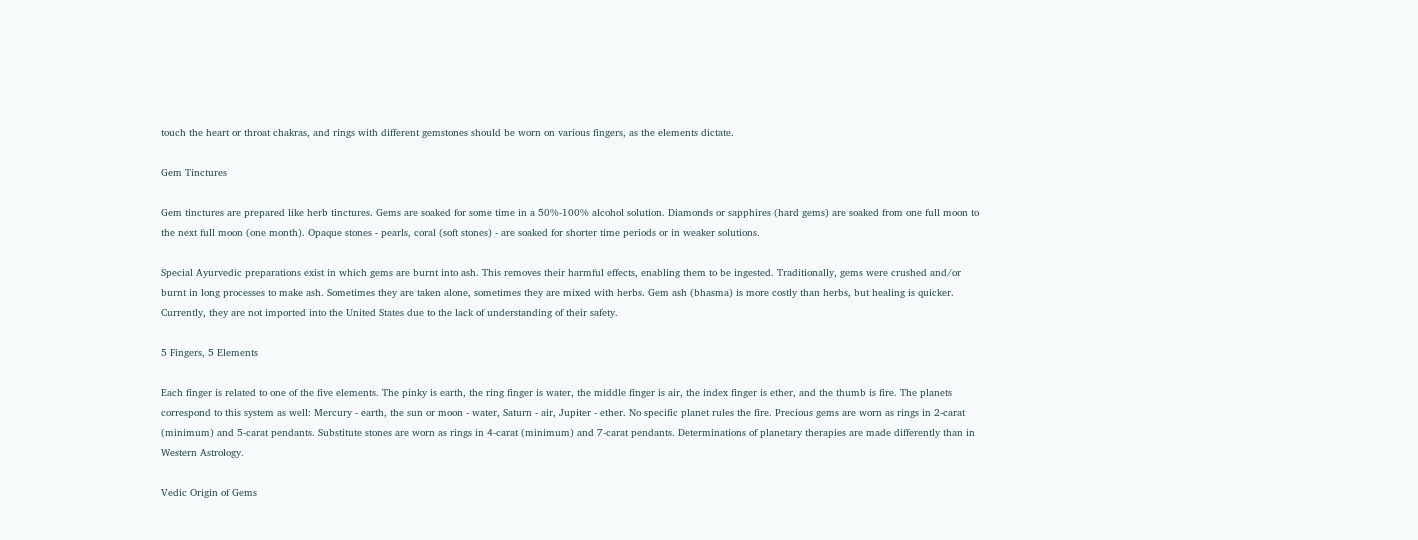touch the heart or throat chakras, and rings with different gemstones should be worn on various fingers, as the elements dictate.

Gem Tinctures

Gem tinctures are prepared like herb tinctures. Gems are soaked for some time in a 50%-100% alcohol solution. Diamonds or sapphires (hard gems) are soaked from one full moon to the next full moon (one month). Opaque stones - pearls, coral (soft stones) - are soaked for shorter time periods or in weaker solutions.

Special Ayurvedic preparations exist in which gems are burnt into ash. This removes their harmful effects, enabling them to be ingested. Traditionally, gems were crushed and/or burnt in long processes to make ash. Sometimes they are taken alone, sometimes they are mixed with herbs. Gem ash (bhasma) is more costly than herbs, but healing is quicker. Currently, they are not imported into the United States due to the lack of understanding of their safety.

5 Fingers, 5 Elements

Each finger is related to one of the five elements. The pinky is earth, the ring finger is water, the middle finger is air, the index finger is ether, and the thumb is fire. The planets correspond to this system as well: Mercury - earth, the sun or moon - water, Saturn - air, Jupiter - ether. No specific planet rules the fire. Precious gems are worn as rings in 2-carat (minimum) and 5-carat pendants. Substitute stones are worn as rings in 4-carat (minimum) and 7-carat pendants. Determinations of planetary therapies are made differently than in Western Astrology.

Vedic Origin of Gems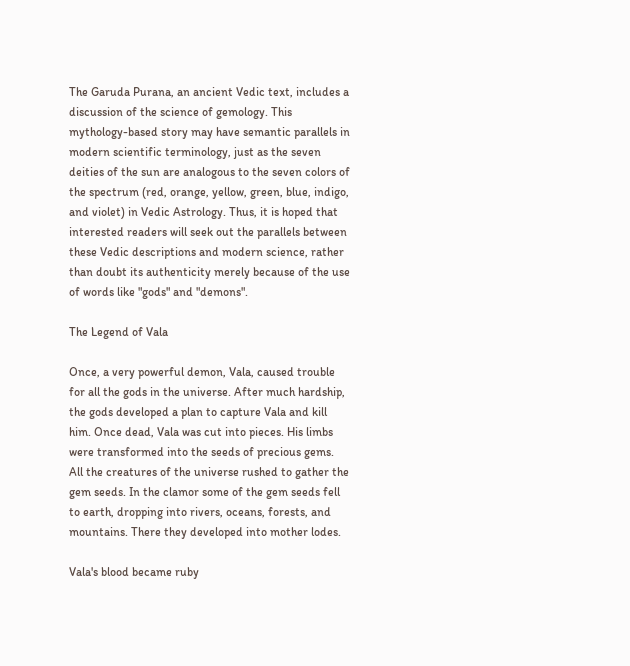The Garuda Purana, an ancient Vedic text, includes a discussion of the science of gemology. This mythology-based story may have semantic parallels in modern scientific terminology, just as the seven deities of the sun are analogous to the seven colors of the spectrum (red, orange, yellow, green, blue, indigo, and violet) in Vedic Astrology. Thus, it is hoped that interested readers will seek out the parallels between these Vedic descriptions and modern science, rather than doubt its authenticity merely because of the use of words like "gods" and "demons".

The Legend of Vala

Once, a very powerful demon, Vala, caused trouble for all the gods in the universe. After much hardship, the gods developed a plan to capture Vala and kill him. Once dead, Vala was cut into pieces. His limbs were transformed into the seeds of precious gems. All the creatures of the universe rushed to gather the gem seeds. In the clamor some of the gem seeds fell to earth, dropping into rivers, oceans, forests, and mountains. There they developed into mother lodes.

Vala's blood became ruby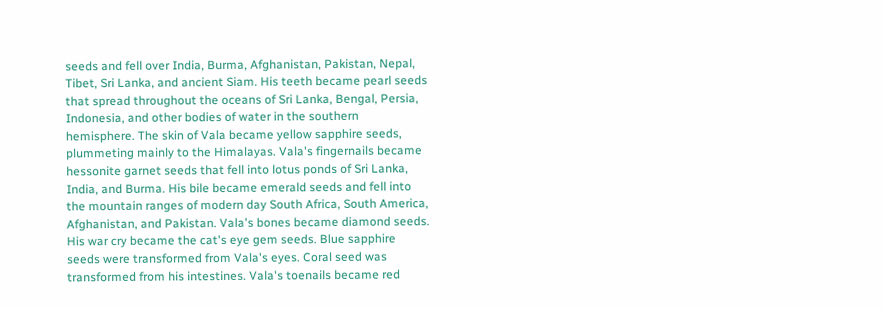seeds and fell over India, Burma, Afghanistan, Pakistan, Nepal, Tibet, Sri Lanka, and ancient Siam. His teeth became pearl seeds that spread throughout the oceans of Sri Lanka, Bengal, Persia, Indonesia, and other bodies of water in the southern hemisphere. The skin of Vala became yellow sapphire seeds, plummeting mainly to the Himalayas. Vala's fingernails became hessonite garnet seeds that fell into lotus ponds of Sri Lanka, India, and Burma. His bile became emerald seeds and fell into the mountain ranges of modern day South Africa, South America, Afghanistan, and Pakistan. Vala's bones became diamond seeds. His war cry became the cat's eye gem seeds. Blue sapphire seeds were transformed from Vala's eyes. Coral seed was transformed from his intestines. Vala's toenails became red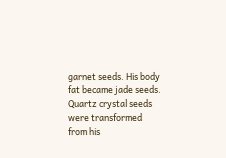garnet seeds. His body fat became jade seeds. Quartz crystal seeds were transformed from his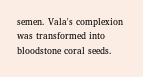semen. Vala's complexion was transformed into bloodstone coral seeds.